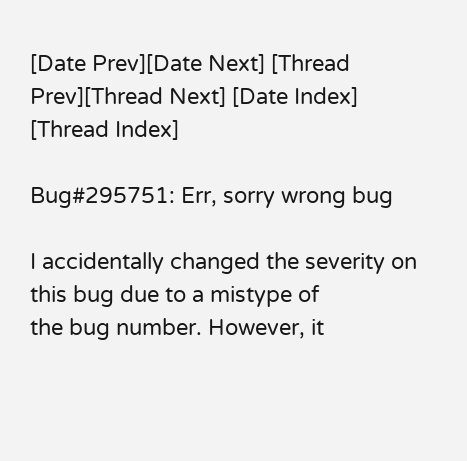[Date Prev][Date Next] [Thread Prev][Thread Next] [Date Index] [Thread Index]

Bug#295751: Err, sorry wrong bug

I accidentally changed the severity on this bug due to a mistype of
the bug number. However, it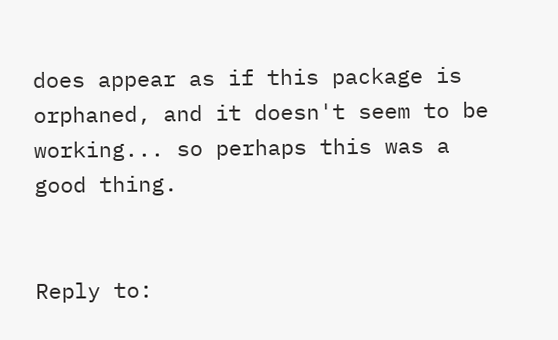does appear as if this package is
orphaned, and it doesn't seem to be working... so perhaps this was a
good thing.


Reply to: